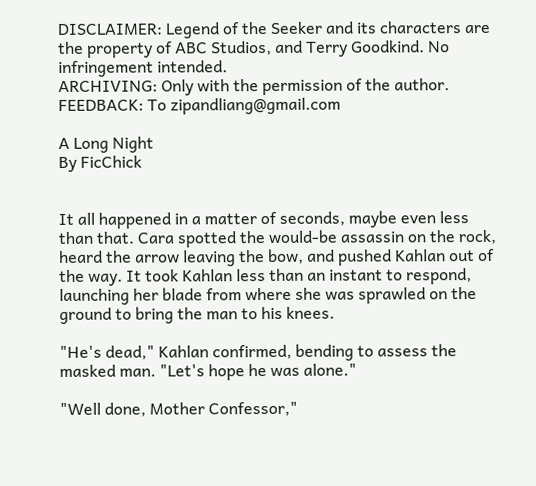DISCLAIMER: Legend of the Seeker and its characters are the property of ABC Studios, and Terry Goodkind. No infringement intended.
ARCHIVING: Only with the permission of the author.
FEEDBACK: To zipandliang@gmail.com

A Long Night
By FicChick


It all happened in a matter of seconds, maybe even less than that. Cara spotted the would-be assassin on the rock, heard the arrow leaving the bow, and pushed Kahlan out of the way. It took Kahlan less than an instant to respond, launching her blade from where she was sprawled on the ground to bring the man to his knees.

"He's dead," Kahlan confirmed, bending to assess the masked man. "Let's hope he was alone."

"Well done, Mother Confessor,"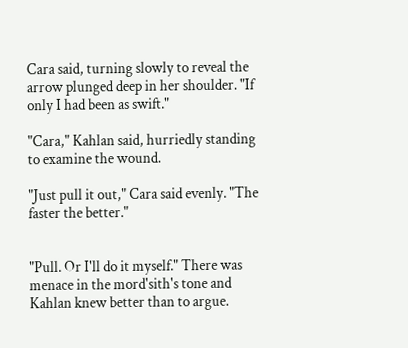Cara said, turning slowly to reveal the arrow plunged deep in her shoulder. "If only I had been as swift."

"Cara," Kahlan said, hurriedly standing to examine the wound.

"Just pull it out," Cara said evenly. "The faster the better."


"Pull. Or I'll do it myself." There was menace in the mord'sith's tone and Kahlan knew better than to argue.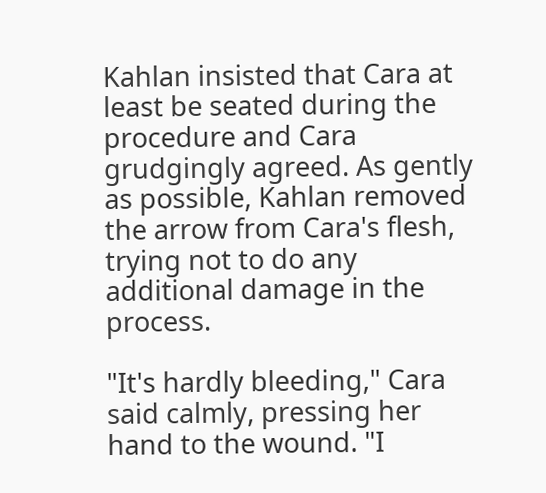Kahlan insisted that Cara at least be seated during the procedure and Cara grudgingly agreed. As gently as possible, Kahlan removed the arrow from Cara's flesh, trying not to do any additional damage in the process.

"It's hardly bleeding," Cara said calmly, pressing her hand to the wound. "I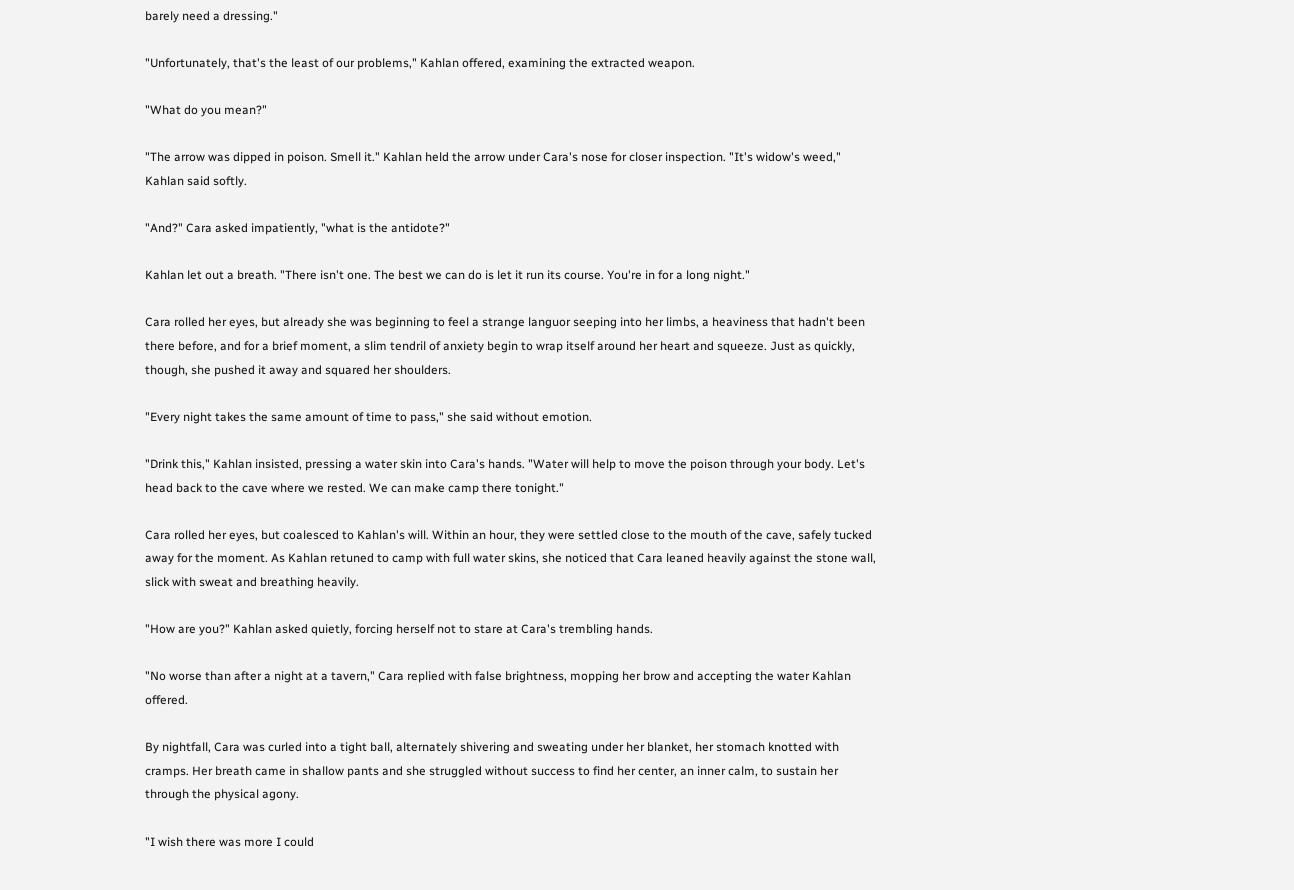barely need a dressing."

"Unfortunately, that's the least of our problems," Kahlan offered, examining the extracted weapon.

"What do you mean?"

"The arrow was dipped in poison. Smell it." Kahlan held the arrow under Cara's nose for closer inspection. "It's widow's weed," Kahlan said softly.

"And?" Cara asked impatiently, "what is the antidote?"

Kahlan let out a breath. "There isn't one. The best we can do is let it run its course. You're in for a long night."

Cara rolled her eyes, but already she was beginning to feel a strange languor seeping into her limbs, a heaviness that hadn't been there before, and for a brief moment, a slim tendril of anxiety begin to wrap itself around her heart and squeeze. Just as quickly, though, she pushed it away and squared her shoulders.

"Every night takes the same amount of time to pass," she said without emotion.

"Drink this," Kahlan insisted, pressing a water skin into Cara's hands. "Water will help to move the poison through your body. Let's head back to the cave where we rested. We can make camp there tonight."

Cara rolled her eyes, but coalesced to Kahlan's will. Within an hour, they were settled close to the mouth of the cave, safely tucked away for the moment. As Kahlan retuned to camp with full water skins, she noticed that Cara leaned heavily against the stone wall, slick with sweat and breathing heavily.

"How are you?" Kahlan asked quietly, forcing herself not to stare at Cara's trembling hands.

"No worse than after a night at a tavern," Cara replied with false brightness, mopping her brow and accepting the water Kahlan offered.

By nightfall, Cara was curled into a tight ball, alternately shivering and sweating under her blanket, her stomach knotted with cramps. Her breath came in shallow pants and she struggled without success to find her center, an inner calm, to sustain her through the physical agony.

"I wish there was more I could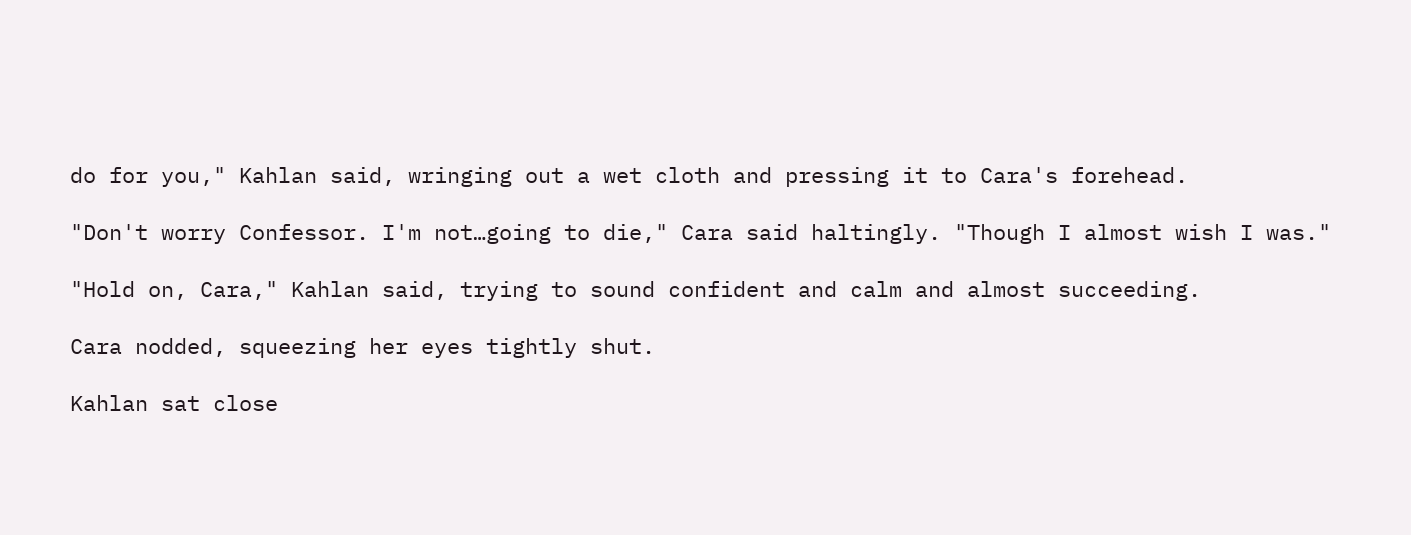do for you," Kahlan said, wringing out a wet cloth and pressing it to Cara's forehead.

"Don't worry Confessor. I'm not…going to die," Cara said haltingly. "Though I almost wish I was."

"Hold on, Cara," Kahlan said, trying to sound confident and calm and almost succeeding.

Cara nodded, squeezing her eyes tightly shut.

Kahlan sat close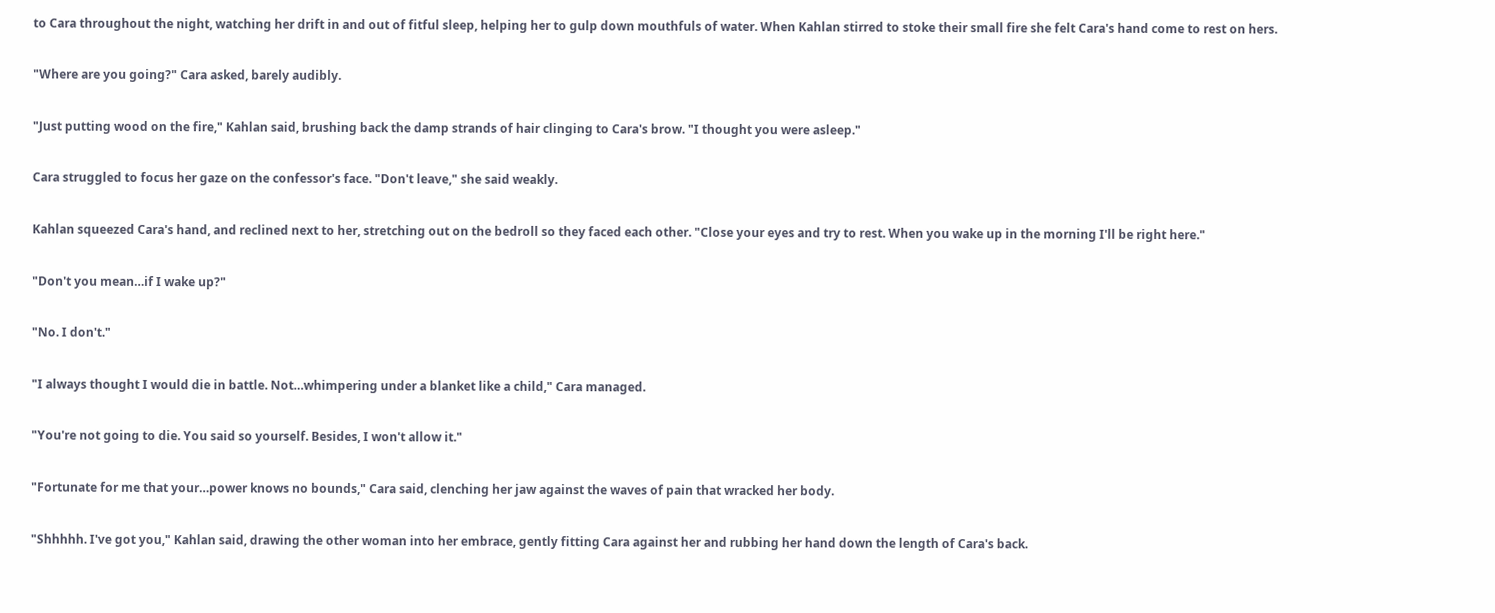to Cara throughout the night, watching her drift in and out of fitful sleep, helping her to gulp down mouthfuls of water. When Kahlan stirred to stoke their small fire she felt Cara's hand come to rest on hers.

"Where are you going?" Cara asked, barely audibly.

"Just putting wood on the fire," Kahlan said, brushing back the damp strands of hair clinging to Cara's brow. "I thought you were asleep."

Cara struggled to focus her gaze on the confessor's face. "Don't leave," she said weakly.

Kahlan squeezed Cara's hand, and reclined next to her, stretching out on the bedroll so they faced each other. "Close your eyes and try to rest. When you wake up in the morning I'll be right here."

"Don't you mean…if I wake up?"

"No. I don't."

"I always thought I would die in battle. Not…whimpering under a blanket like a child," Cara managed.

"You're not going to die. You said so yourself. Besides, I won't allow it."

"Fortunate for me that your…power knows no bounds," Cara said, clenching her jaw against the waves of pain that wracked her body.

"Shhhhh. I've got you," Kahlan said, drawing the other woman into her embrace, gently fitting Cara against her and rubbing her hand down the length of Cara's back.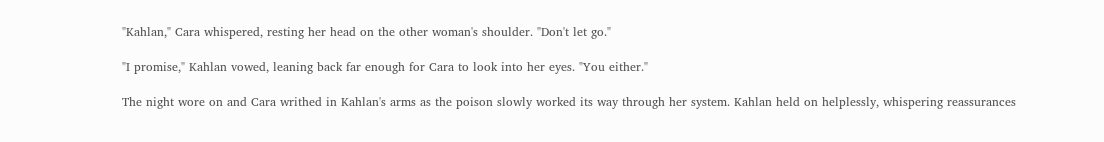"Kahlan," Cara whispered, resting her head on the other woman's shoulder. "Don't let go."

"I promise," Kahlan vowed, leaning back far enough for Cara to look into her eyes. "You either."

The night wore on and Cara writhed in Kahlan's arms as the poison slowly worked its way through her system. Kahlan held on helplessly, whispering reassurances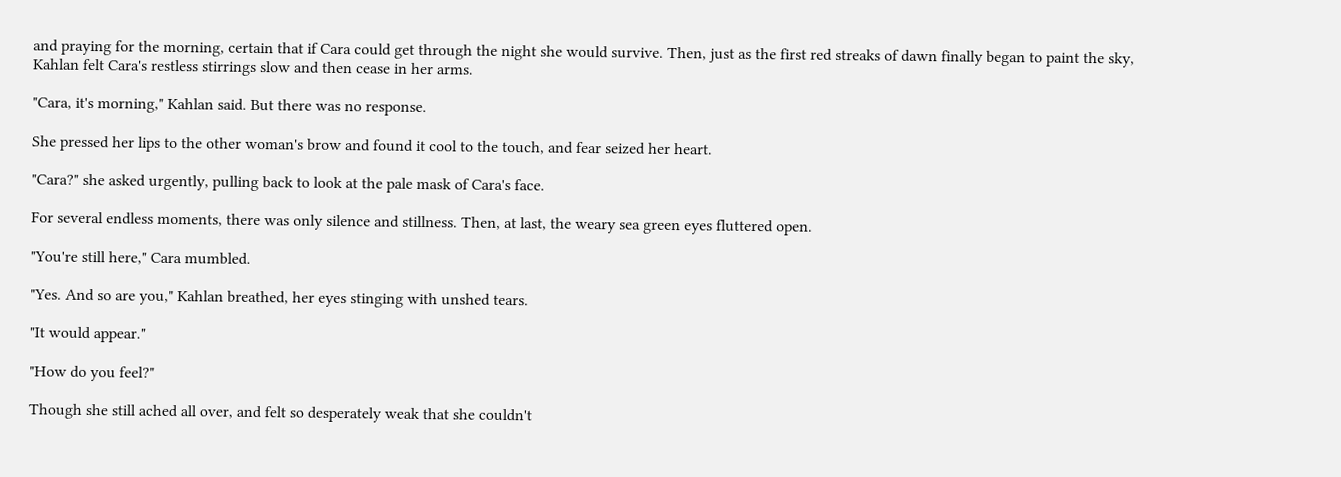and praying for the morning, certain that if Cara could get through the night she would survive. Then, just as the first red streaks of dawn finally began to paint the sky, Kahlan felt Cara's restless stirrings slow and then cease in her arms.

"Cara, it's morning," Kahlan said. But there was no response.

She pressed her lips to the other woman's brow and found it cool to the touch, and fear seized her heart.

"Cara?" she asked urgently, pulling back to look at the pale mask of Cara's face.

For several endless moments, there was only silence and stillness. Then, at last, the weary sea green eyes fluttered open.

"You're still here," Cara mumbled.

"Yes. And so are you," Kahlan breathed, her eyes stinging with unshed tears.

"It would appear."

"How do you feel?"

Though she still ached all over, and felt so desperately weak that she couldn't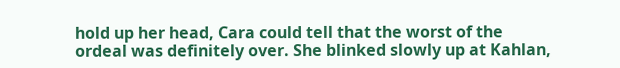hold up her head, Cara could tell that the worst of the ordeal was definitely over. She blinked slowly up at Kahlan,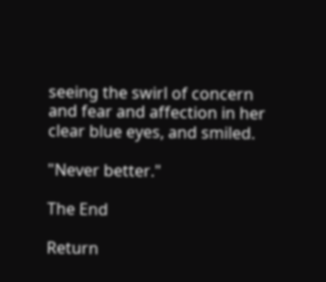seeing the swirl of concern and fear and affection in her clear blue eyes, and smiled.

"Never better."

The End

Return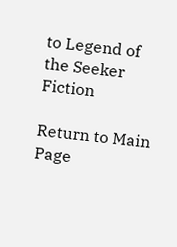to Legend of the Seeker Fiction

Return to Main Page